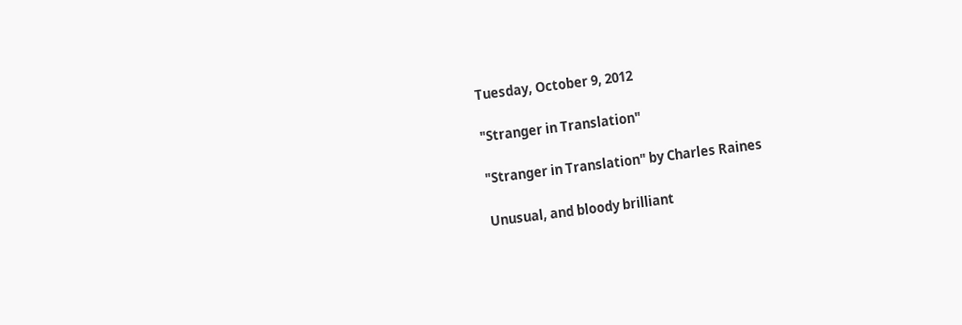Tuesday, October 9, 2012

"Stranger in Translation"

"Stranger in Translation" by Charles Raines

Unusual, and bloody brilliant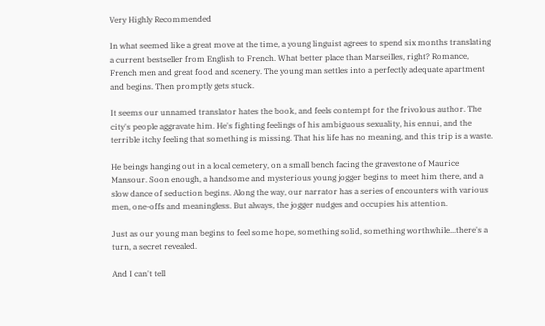Very Highly Recommended

In what seemed like a great move at the time, a young linguist agrees to spend six months translating a current bestseller from English to French. What better place than Marseilles, right? Romance, French men and great food and scenery. The young man settles into a perfectly adequate apartment and begins. Then promptly gets stuck.

It seems our unnamed translator hates the book, and feels contempt for the frivolous author. The city's people aggravate him. He's fighting feelings of his ambiguous sexuality, his ennui, and the terrible itchy feeling that something is missing. That his life has no meaning, and this trip is a waste.

He beings hanging out in a local cemetery, on a small bench facing the gravestone of Maurice Mansour. Soon enough, a handsome and mysterious young jogger begins to meet him there, and a slow dance of seduction begins. Along the way, our narrator has a series of encounters with various men, one-offs and meaningless. But always, the jogger nudges and occupies his attention.

Just as our young man begins to feel some hope, something solid, something worthwhile...there's a turn, a secret revealed.

And I can't tell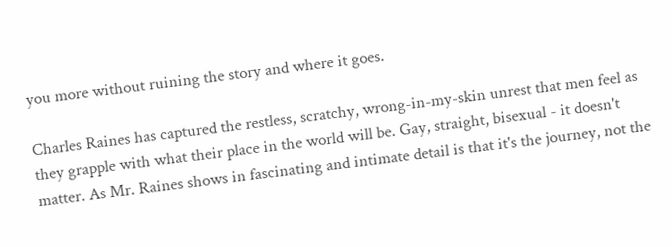you more without ruining the story and where it goes.

Charles Raines has captured the restless, scratchy, wrong-in-my-skin unrest that men feel as they grapple with what their place in the world will be. Gay, straight, bisexual - it doesn't matter. As Mr. Raines shows in fascinating and intimate detail is that it's the journey, not the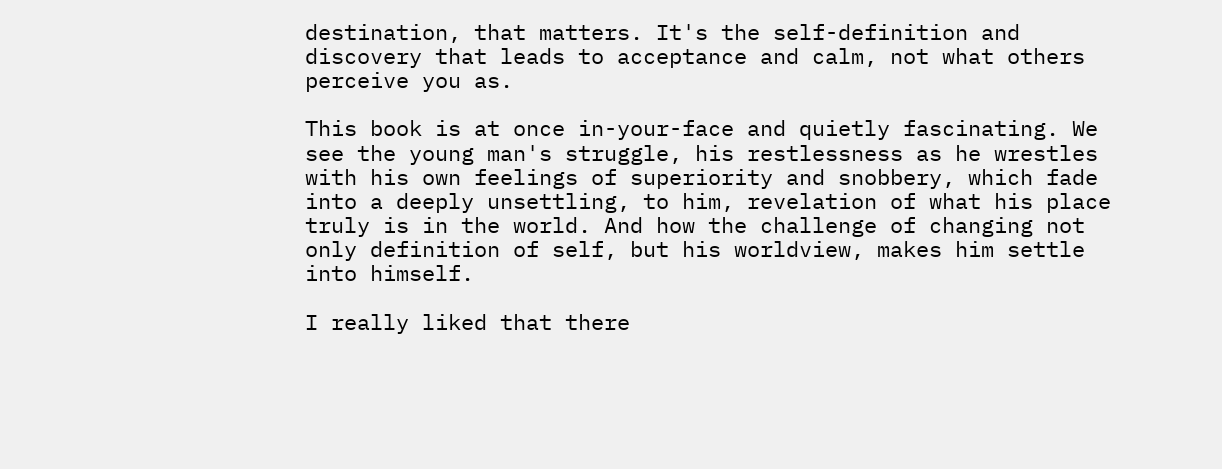destination, that matters. It's the self-definition and discovery that leads to acceptance and calm, not what others perceive you as.

This book is at once in-your-face and quietly fascinating. We see the young man's struggle, his restlessness as he wrestles with his own feelings of superiority and snobbery, which fade into a deeply unsettling, to him, revelation of what his place truly is in the world. And how the challenge of changing not only definition of self, but his worldview, makes him settle into himself.

I really liked that there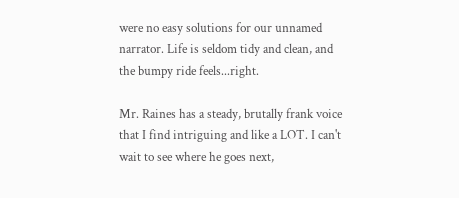were no easy solutions for our unnamed narrator. Life is seldom tidy and clean, and the bumpy ride feels...right.

Mr. Raines has a steady, brutally frank voice that I find intriguing and like a LOT. I can't wait to see where he goes next,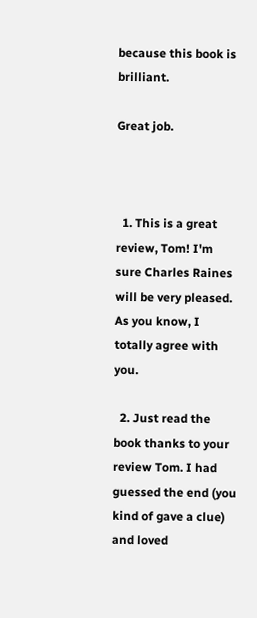because this book is brilliant.

Great job.



  1. This is a great review, Tom! I'm sure Charles Raines will be very pleased. As you know, I totally agree with you.

  2. Just read the book thanks to your review Tom. I had guessed the end (you kind of gave a clue) and loved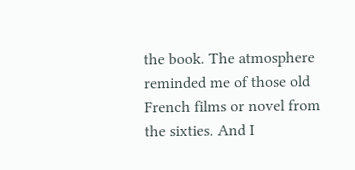the book. The atmosphere reminded me of those old French films or novel from the sixties. And I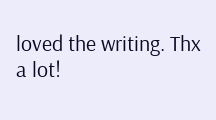loved the writing. Thx a lot!